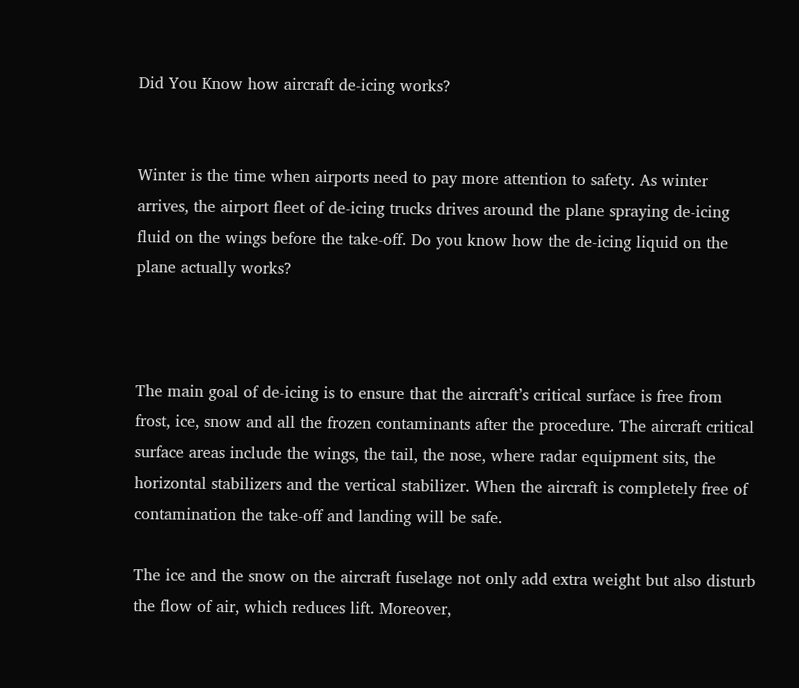Did You Know how aircraft de-icing works?


Winter is the time when airports need to pay more attention to safety. As winter arrives, the airport fleet of de-icing trucks drives around the plane spraying de-icing fluid on the wings before the take-off. Do you know how the de-icing liquid on the plane actually works?



The main goal of de-icing is to ensure that the aircraft’s critical surface is free from frost, ice, snow and all the frozen contaminants after the procedure. The aircraft critical surface areas include the wings, the tail, the nose, where radar equipment sits, the horizontal stabilizers and the vertical stabilizer. When the aircraft is completely free of contamination the take-off and landing will be safe.

The ice and the snow on the aircraft fuselage not only add extra weight but also disturb the flow of air, which reduces lift. Moreover,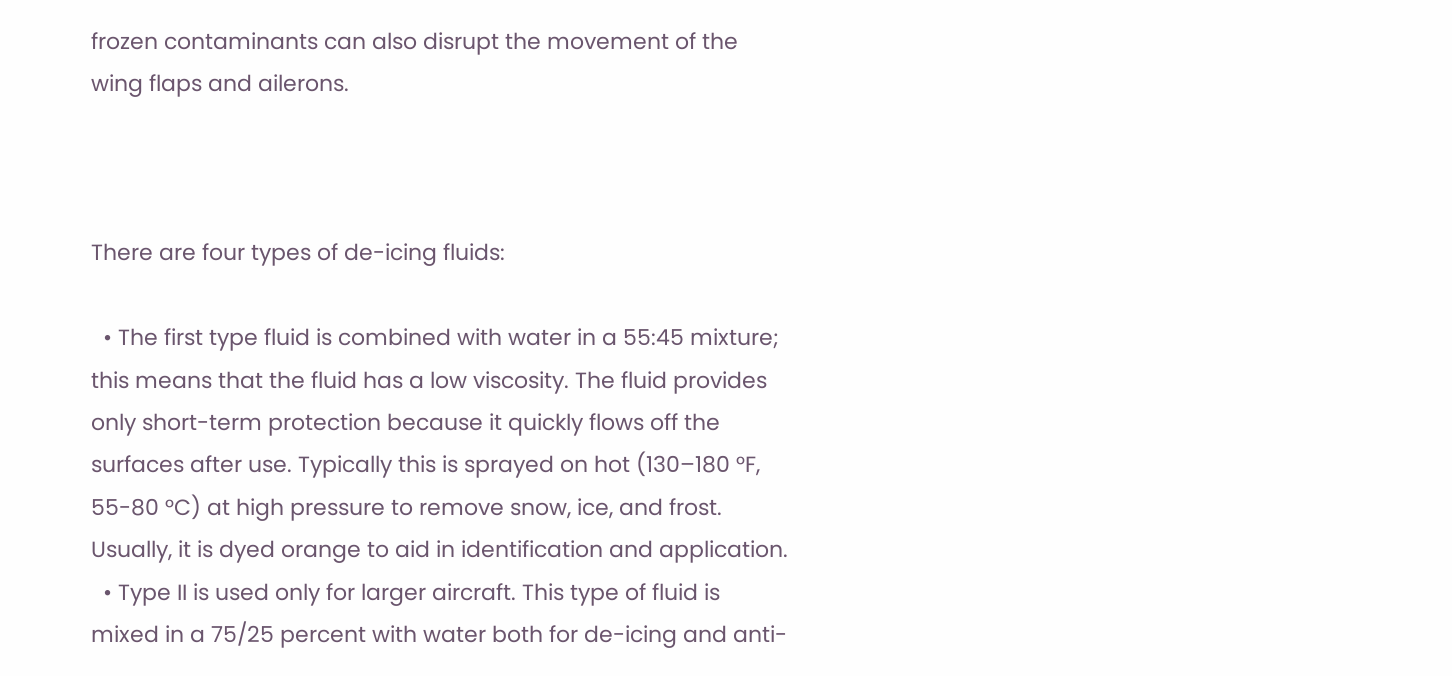frozen contaminants can also disrupt the movement of the wing flaps and ailerons.



There are four types of de-icing fluids:

  • The first type fluid is combined with water in a 55:45 mixture; this means that the fluid has a low viscosity. The fluid provides only short-term protection because it quickly flows off the surfaces after use. Typically this is sprayed on hot (130–180 °F, 55-80 °C) at high pressure to remove snow, ice, and frost.  Usually, it is dyed orange to aid in identification and application.
  • Type II is used only for larger aircraft. This type of fluid is mixed in a 75/25 percent with water both for de-icing and anti-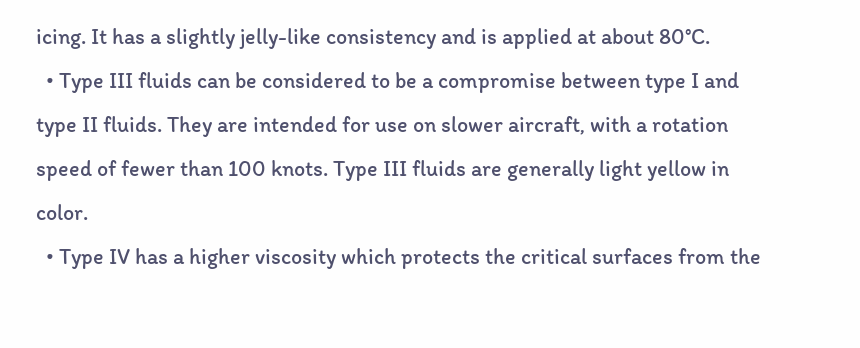icing. It has a slightly jelly-like consistency and is applied at about 80°C.
  • Type III fluids can be considered to be a compromise between type I and type II fluids. They are intended for use on slower aircraft, with a rotation speed of fewer than 100 knots. Type III fluids are generally light yellow in color.
  • Type IV has a higher viscosity which protects the critical surfaces from the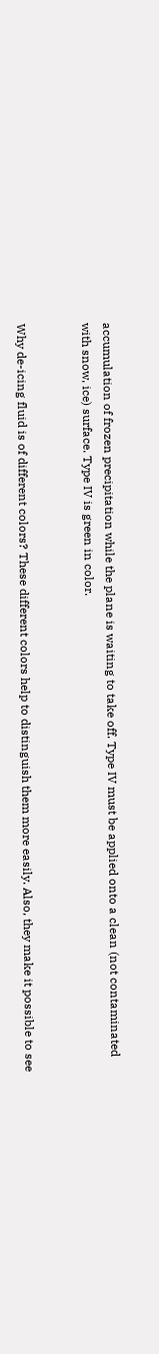accumulation of frozen precipitation while the plane is waiting to take off. Type IV must be applied onto a clean (not contaminated with snow, ice) surface. Type IV is green in color.


Why de-icing fluid is of different colors? These different colors help to distinguish them more easily. Also, they make it possible to see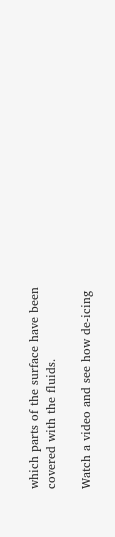which parts of the surface have been covered with the fluids.

Watch a video and see how de-icing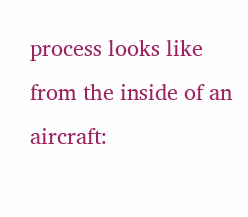process looks like from the inside of an aircraft: